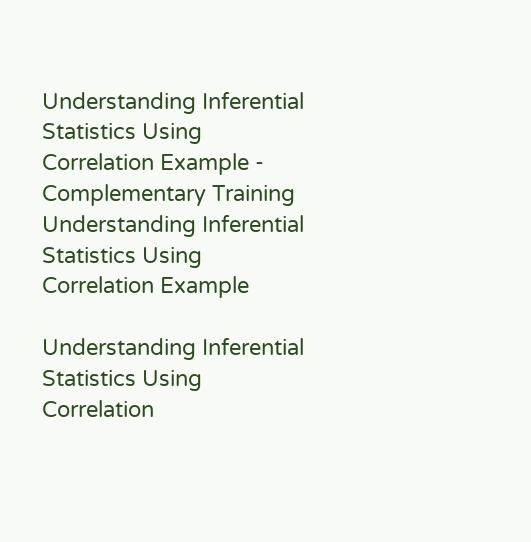Understanding Inferential Statistics Using Correlation Example - Complementary Training
Understanding Inferential Statistics Using Correlation Example

Understanding Inferential Statistics Using Correlation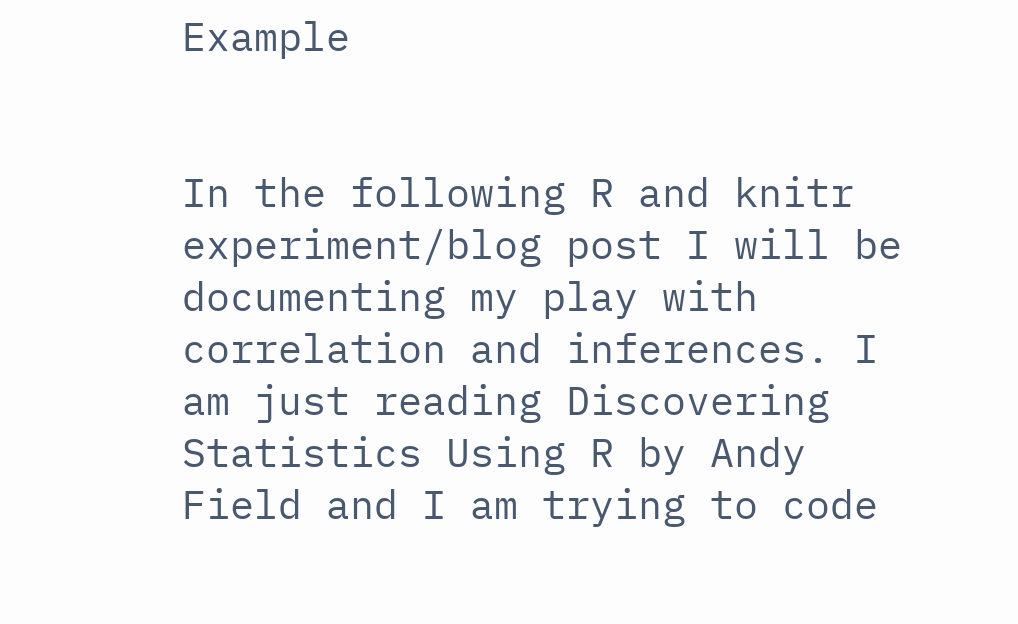Example


In the following R and knitr experiment/blog post I will be documenting my play with correlation and inferences. I am just reading Discovering Statistics Using R by Andy Field and I am trying to code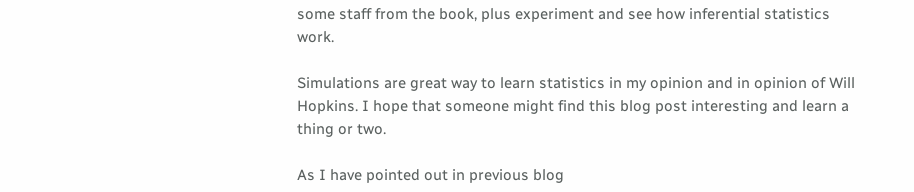some staff from the book, plus experiment and see how inferential statistics work.

Simulations are great way to learn statistics in my opinion and in opinion of Will Hopkins. I hope that someone might find this blog post interesting and learn a thing or two.

As I have pointed out in previous blog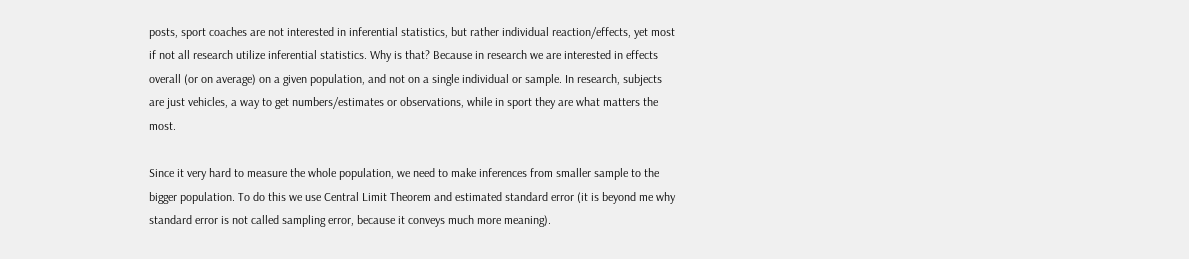posts, sport coaches are not interested in inferential statistics, but rather individual reaction/effects, yet most if not all research utilize inferential statistics. Why is that? Because in research we are interested in effects overall (or on average) on a given population, and not on a single individual or sample. In research, subjects are just vehicles, a way to get numbers/estimates or observations, while in sport they are what matters the most.

Since it very hard to measure the whole population, we need to make inferences from smaller sample to the bigger population. To do this we use Central Limit Theorem and estimated standard error (it is beyond me why standard error is not called sampling error, because it conveys much more meaning).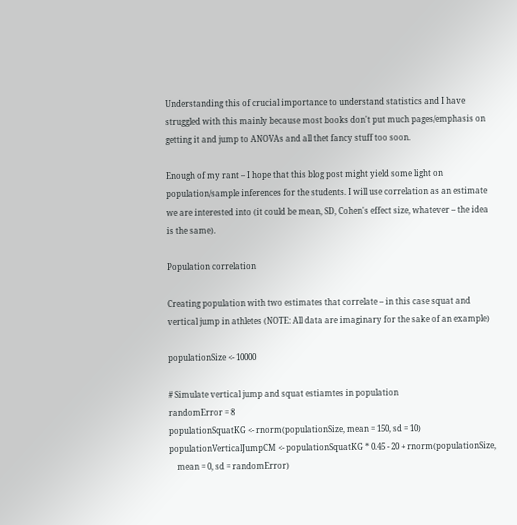Understanding this of crucial importance to understand statistics and I have struggled with this mainly because most books don't put much pages/emphasis on getting it and jump to ANOVAs and all thet fancy stuff too soon.

Enough of my rant – I hope that this blog post might yield some light on population/sample inferences for the students. I will use correlation as an estimate we are interested into (it could be mean, SD, Cohen's effect size, whatever – the idea is the same).

Population correlation

Creating population with two estimates that correlate – in this case squat and vertical jump in athletes (NOTE: All data are imaginary for the sake of an example)

populationSize <- 10000

# Simulate vertical jump and squat estiamtes in population
randomError = 8
populationSquatKG <- rnorm(populationSize, mean = 150, sd = 10)
populationVerticalJumpCM <- populationSquatKG * 0.45 - 20 + rnorm(populationSize,
    mean = 0, sd = randomError)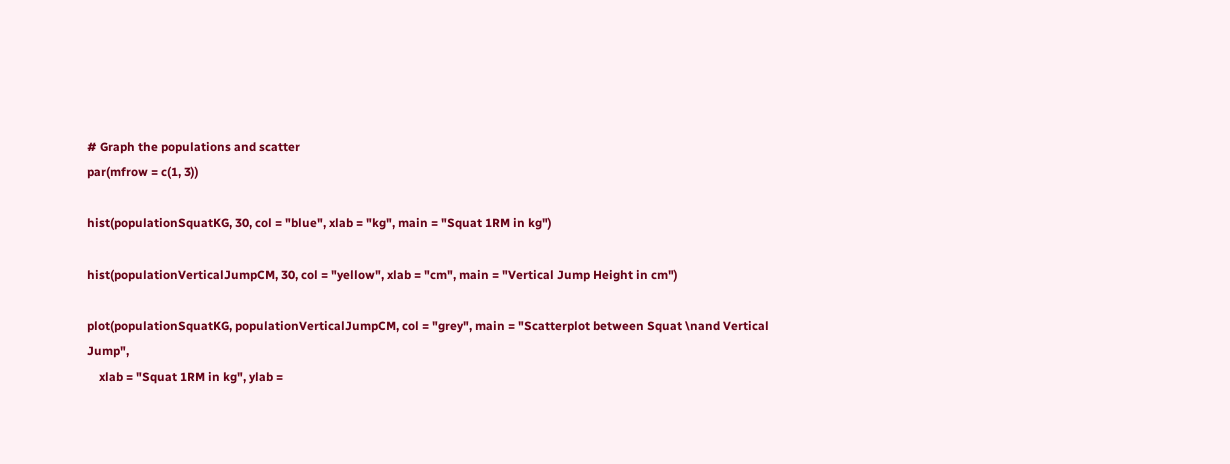# Graph the populations and scatter
par(mfrow = c(1, 3))

hist(populationSquatKG, 30, col = "blue", xlab = "kg", main = "Squat 1RM in kg")

hist(populationVerticalJumpCM, 30, col = "yellow", xlab = "cm", main = "Vertical Jump Height in cm")

plot(populationSquatKG, populationVerticalJumpCM, col = "grey", main = "Scatterplot between Squat \nand Vertical Jump",
    xlab = "Squat 1RM in kg", ylab =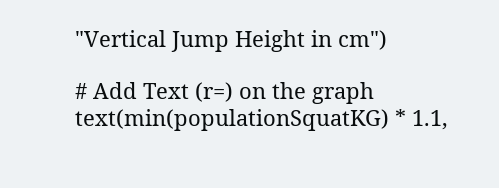"Vertical Jump Height in cm")

# Add Text (r=) on the graph
text(min(populationSquatKG) * 1.1,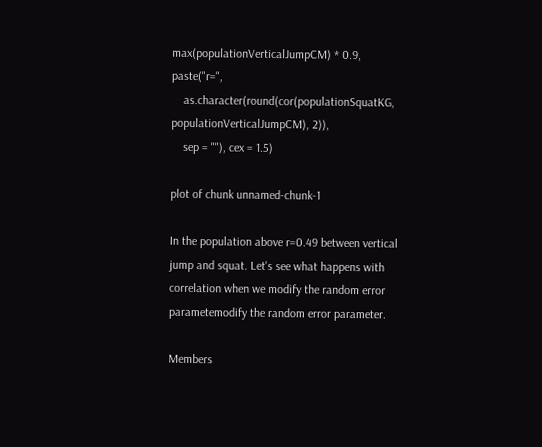max(populationVerticalJumpCM) * 0.9, paste("r=",
    as.character(round(cor(populationSquatKG, populationVerticalJumpCM), 2)),
    sep = ""), cex = 1.5)

plot of chunk unnamed-chunk-1

In the population above r=0.49 between vertical jump and squat. Let's see what happens with correlation when we modify the random error parametemodify the random error parameter.

Members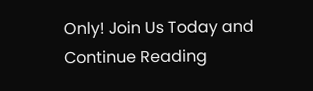Only! Join Us Today and Continue Reading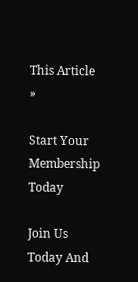This Article »

Start Your Membership Today

Join Us Today And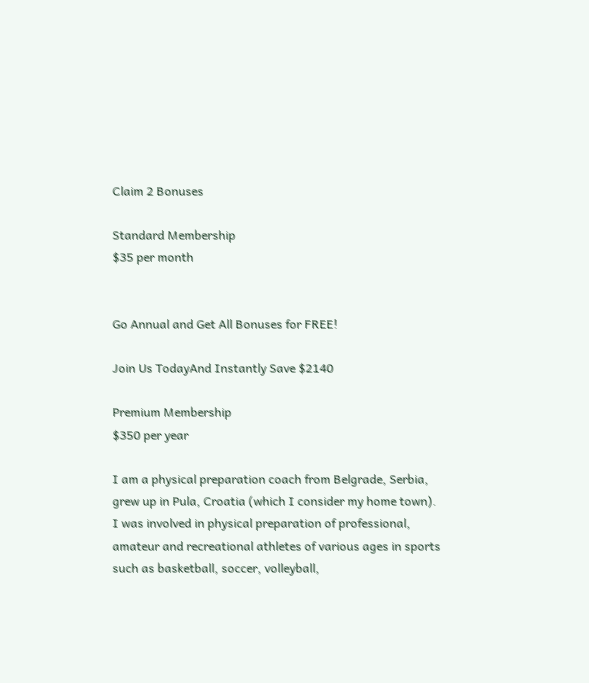Claim 2 Bonuses

Standard Membership
$35 per month


Go Annual and Get All Bonuses for FREE!

Join Us TodayAnd Instantly Save $2140

Premium Membership
$350 per year

I am a physical preparation coach from Belgrade, Serbia, grew up in Pula, Croatia (which I consider my home town). I was involved in physical preparation of professional, amateur and recreational athletes of various ages in sports such as basketball, soccer, volleyball,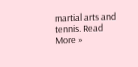martial arts and tennis. Read More »